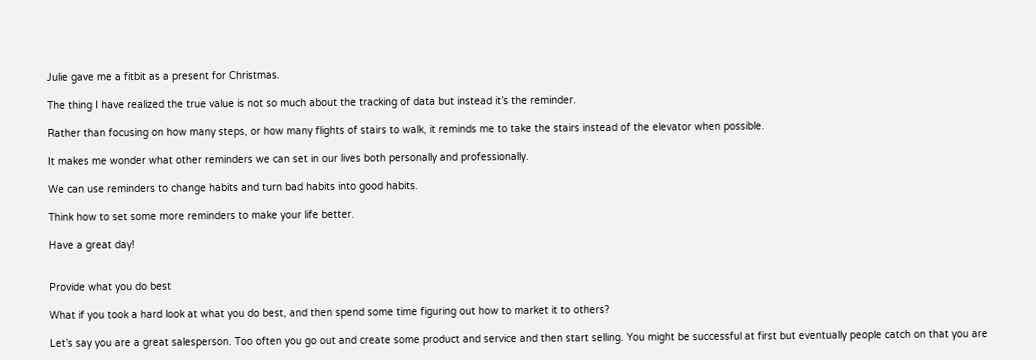Julie gave me a fitbit as a present for Christmas.

The thing I have realized the true value is not so much about the tracking of data but instead it’s the reminder.

Rather than focusing on how many steps, or how many flights of stairs to walk, it reminds me to take the stairs instead of the elevator when possible.

It makes me wonder what other reminders we can set in our lives both personally and professionally.

We can use reminders to change habits and turn bad habits into good habits.

Think how to set some more reminders to make your life better.

Have a great day!


Provide what you do best

What if you took a hard look at what you do best, and then spend some time figuring out how to market it to others?

Let’s say you are a great salesperson. Too often you go out and create some product and service and then start selling. You might be successful at first but eventually people catch on that you are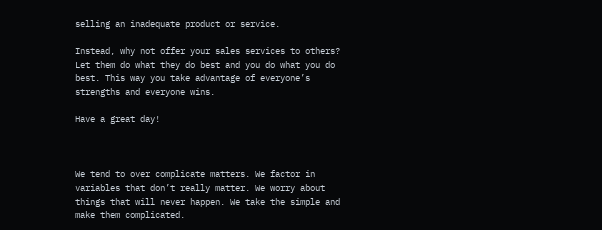selling an inadequate product or service.

Instead, why not offer your sales services to others? Let them do what they do best and you do what you do best. This way you take advantage of everyone’s strengths and everyone wins.

Have a great day!



We tend to over complicate matters. We factor in variables that don’t really matter. We worry about things that will never happen. We take the simple and make them complicated.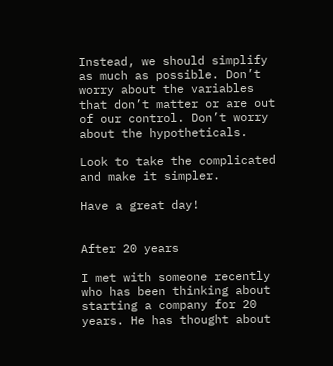Instead, we should simplify as much as possible. Don’t worry about the variables that don’t matter or are out of our control. Don’t worry about the hypotheticals.

Look to take the complicated and make it simpler.

Have a great day!


After 20 years

I met with someone recently who has been thinking about starting a company for 20 years. He has thought about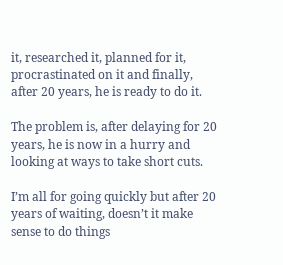it, researched it, planned for it, procrastinated on it and finally, after 20 years, he is ready to do it.

The problem is, after delaying for 20 years, he is now in a hurry and looking at ways to take short cuts.

I’m all for going quickly but after 20 years of waiting, doesn’t it make sense to do things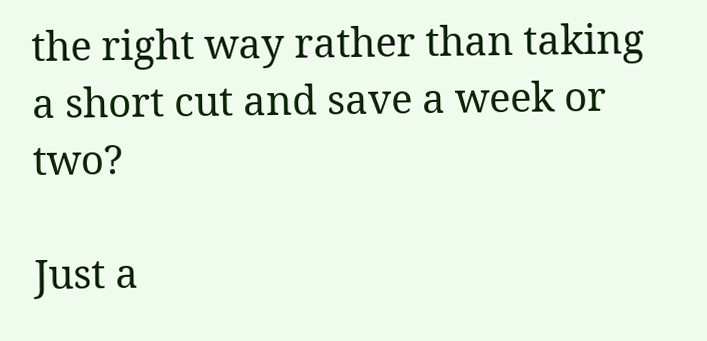the right way rather than taking a short cut and save a week or two?

Just a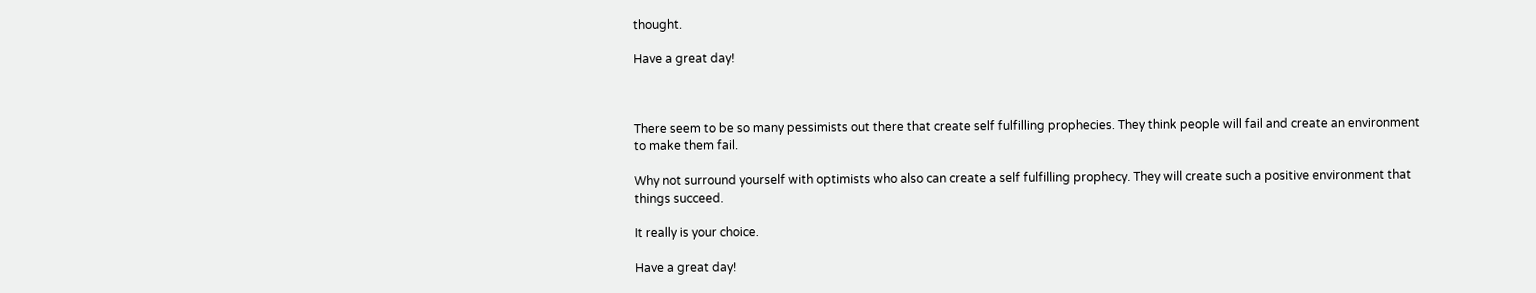thought.

Have a great day!



There seem to be so many pessimists out there that create self fulfilling prophecies. They think people will fail and create an environment to make them fail.

Why not surround yourself with optimists who also can create a self fulfilling prophecy. They will create such a positive environment that things succeed.

It really is your choice.

Have a great day!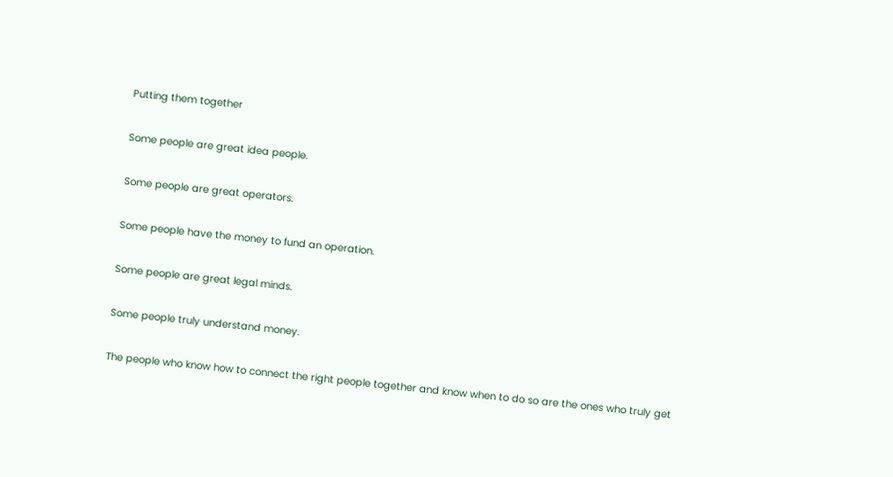Putting them together

Some people are great idea people.

Some people are great operators.

Some people have the money to fund an operation.

Some people are great legal minds.

Some people truly understand money.

The people who know how to connect the right people together and know when to do so are the ones who truly get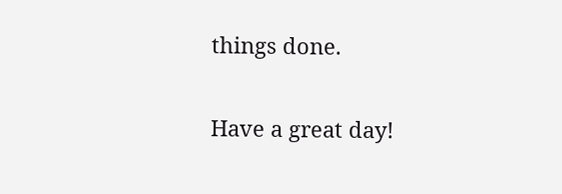things done.

Have a great day!